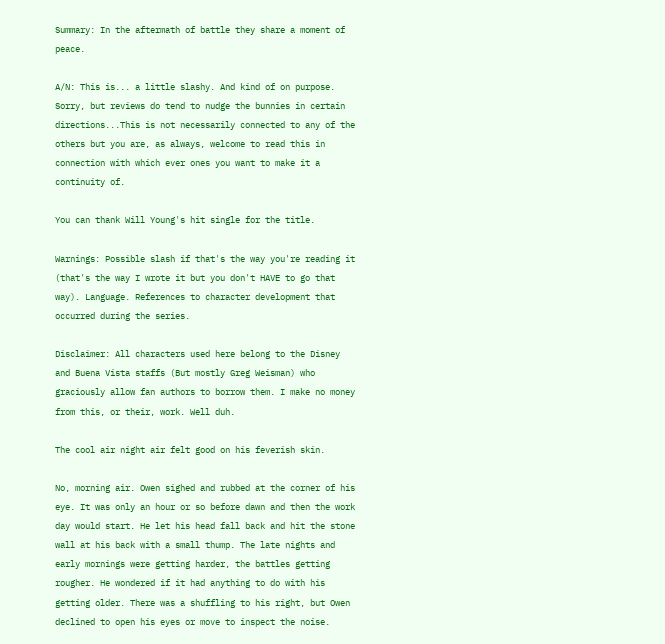Summary: In the aftermath of battle they share a moment of peace.

A/N: This is... a little slashy. And kind of on purpose. Sorry, but reviews do tend to nudge the bunnies in certain directions...This is not necessarily connected to any of the others but you are, as always, welcome to read this in connection with which ever ones you want to make it a continuity of.

You can thank Will Young's hit single for the title.

Warnings: Possible slash if that's the way you're reading it (that's the way I wrote it but you don't HAVE to go that way). Language. References to character development that occurred during the series.

Disclaimer: All characters used here belong to the Disney and Buena Vista staffs (But mostly Greg Weisman) who graciously allow fan authors to borrow them. I make no money from this, or their, work. Well duh.

The cool air night air felt good on his feverish skin.

No, morning air. Owen sighed and rubbed at the corner of his eye. It was only an hour or so before dawn and then the work day would start. He let his head fall back and hit the stone wall at his back with a small thump. The late nights and early mornings were getting harder, the battles getting rougher. He wondered if it had anything to do with his getting older. There was a shuffling to his right, but Owen declined to open his eyes or move to inspect the noise.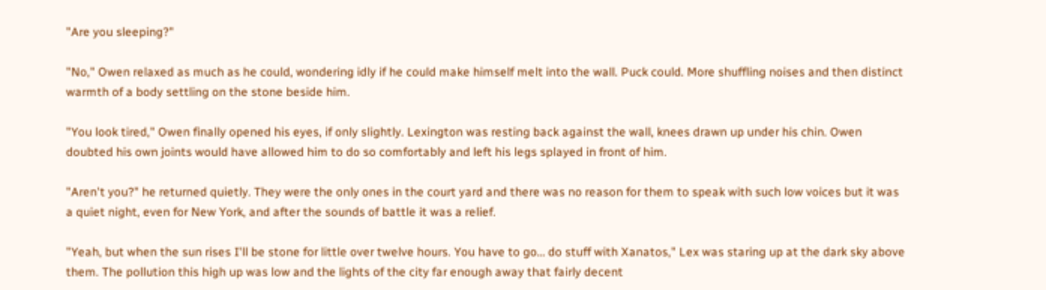"Are you sleeping?"

"No," Owen relaxed as much as he could, wondering idly if he could make himself melt into the wall. Puck could. More shuffling noises and then distinct warmth of a body settling on the stone beside him.

"You look tired," Owen finally opened his eyes, if only slightly. Lexington was resting back against the wall, knees drawn up under his chin. Owen doubted his own joints would have allowed him to do so comfortably and left his legs splayed in front of him.

"Aren't you?" he returned quietly. They were the only ones in the court yard and there was no reason for them to speak with such low voices but it was a quiet night, even for New York, and after the sounds of battle it was a relief.

"Yeah, but when the sun rises I'll be stone for little over twelve hours. You have to go… do stuff with Xanatos," Lex was staring up at the dark sky above them. The pollution this high up was low and the lights of the city far enough away that fairly decent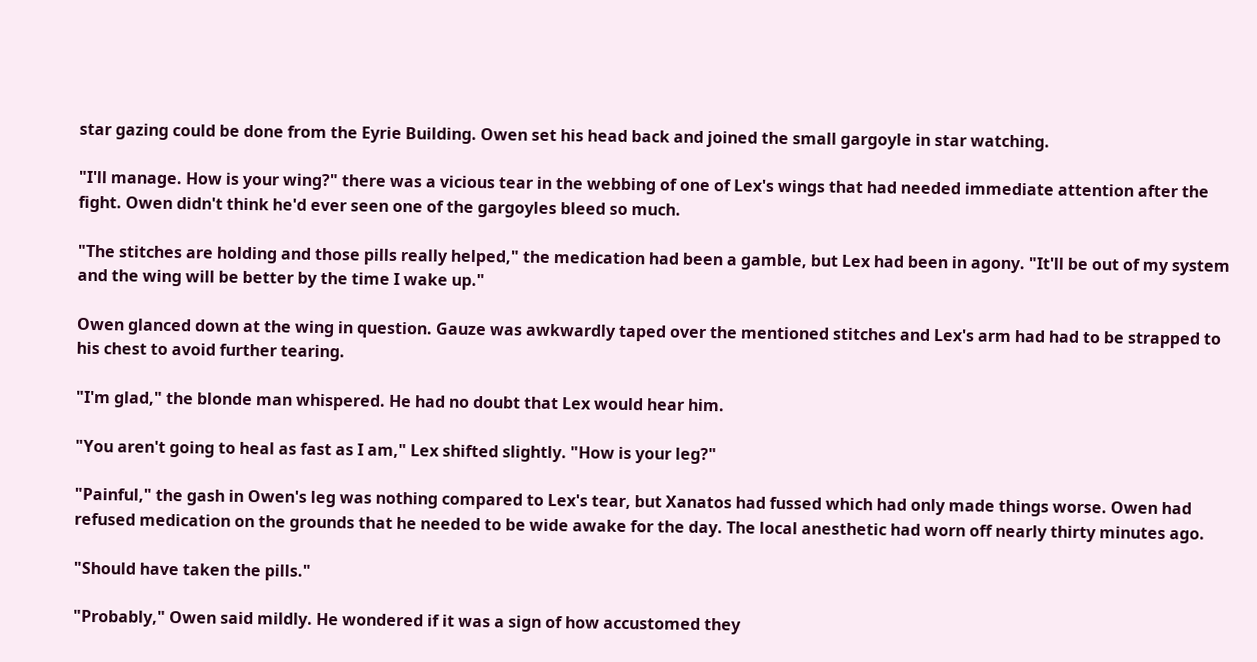star gazing could be done from the Eyrie Building. Owen set his head back and joined the small gargoyle in star watching.

"I'll manage. How is your wing?" there was a vicious tear in the webbing of one of Lex's wings that had needed immediate attention after the fight. Owen didn't think he'd ever seen one of the gargoyles bleed so much.

"The stitches are holding and those pills really helped," the medication had been a gamble, but Lex had been in agony. "It'll be out of my system and the wing will be better by the time I wake up."

Owen glanced down at the wing in question. Gauze was awkwardly taped over the mentioned stitches and Lex's arm had had to be strapped to his chest to avoid further tearing.

"I'm glad," the blonde man whispered. He had no doubt that Lex would hear him.

"You aren't going to heal as fast as I am," Lex shifted slightly. "How is your leg?"

"Painful," the gash in Owen's leg was nothing compared to Lex's tear, but Xanatos had fussed which had only made things worse. Owen had refused medication on the grounds that he needed to be wide awake for the day. The local anesthetic had worn off nearly thirty minutes ago.

"Should have taken the pills."

"Probably," Owen said mildly. He wondered if it was a sign of how accustomed they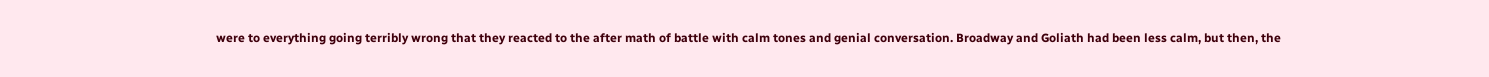were to everything going terribly wrong that they reacted to the after math of battle with calm tones and genial conversation. Broadway and Goliath had been less calm, but then, the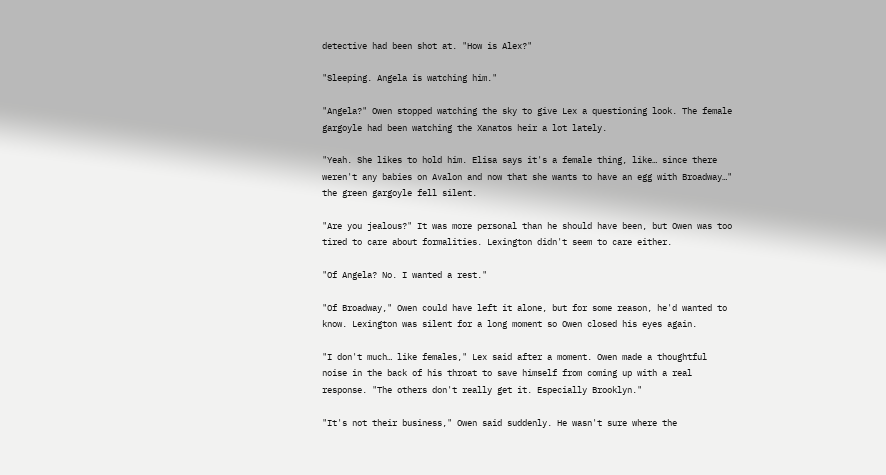detective had been shot at. "How is Alex?"

"Sleeping. Angela is watching him."

"Angela?" Owen stopped watching the sky to give Lex a questioning look. The female gargoyle had been watching the Xanatos heir a lot lately.

"Yeah. She likes to hold him. Elisa says it's a female thing, like… since there weren't any babies on Avalon and now that she wants to have an egg with Broadway…" the green gargoyle fell silent.

"Are you jealous?" It was more personal than he should have been, but Owen was too tired to care about formalities. Lexington didn't seem to care either.

"Of Angela? No. I wanted a rest."

"Of Broadway," Owen could have left it alone, but for some reason, he'd wanted to know. Lexington was silent for a long moment so Owen closed his eyes again.

"I don't much… like females," Lex said after a moment. Owen made a thoughtful noise in the back of his throat to save himself from coming up with a real response. "The others don't really get it. Especially Brooklyn."

"It's not their business," Owen said suddenly. He wasn't sure where the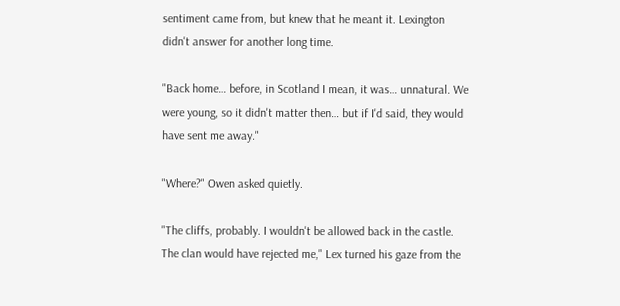sentiment came from, but knew that he meant it. Lexington didn't answer for another long time.

"Back home… before, in Scotland I mean, it was… unnatural. We were young, so it didn't matter then… but if I'd said, they would have sent me away."

"Where?" Owen asked quietly.

"The cliffs, probably. I wouldn't be allowed back in the castle. The clan would have rejected me," Lex turned his gaze from the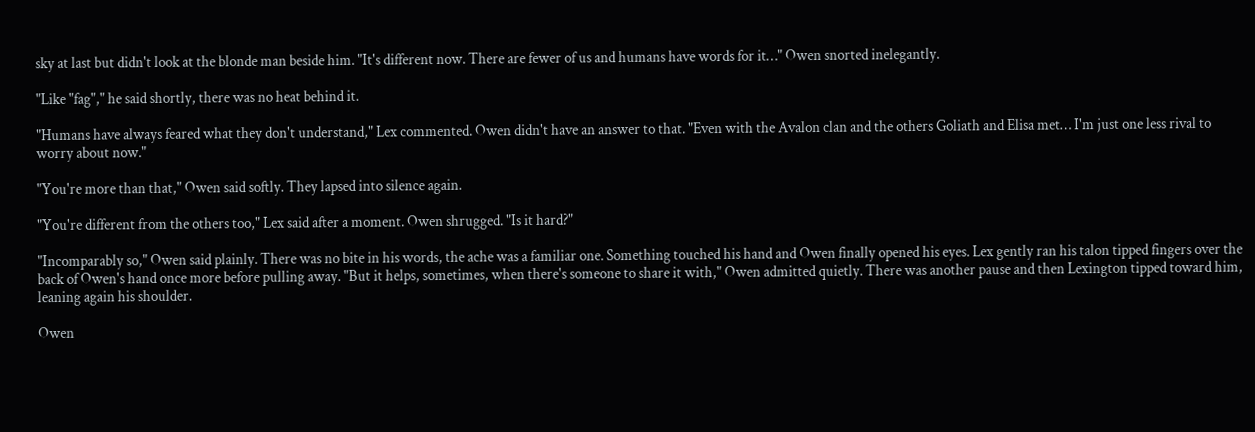sky at last but didn't look at the blonde man beside him. "It's different now. There are fewer of us and humans have words for it…" Owen snorted inelegantly.

"Like "fag"," he said shortly, there was no heat behind it.

"Humans have always feared what they don't understand," Lex commented. Owen didn't have an answer to that. "Even with the Avalon clan and the others Goliath and Elisa met… I'm just one less rival to worry about now."

"You're more than that," Owen said softly. They lapsed into silence again.

"You're different from the others too," Lex said after a moment. Owen shrugged. "Is it hard?"

"Incomparably so," Owen said plainly. There was no bite in his words, the ache was a familiar one. Something touched his hand and Owen finally opened his eyes. Lex gently ran his talon tipped fingers over the back of Owen's hand once more before pulling away. "But it helps, sometimes, when there's someone to share it with," Owen admitted quietly. There was another pause and then Lexington tipped toward him, leaning again his shoulder.

Owen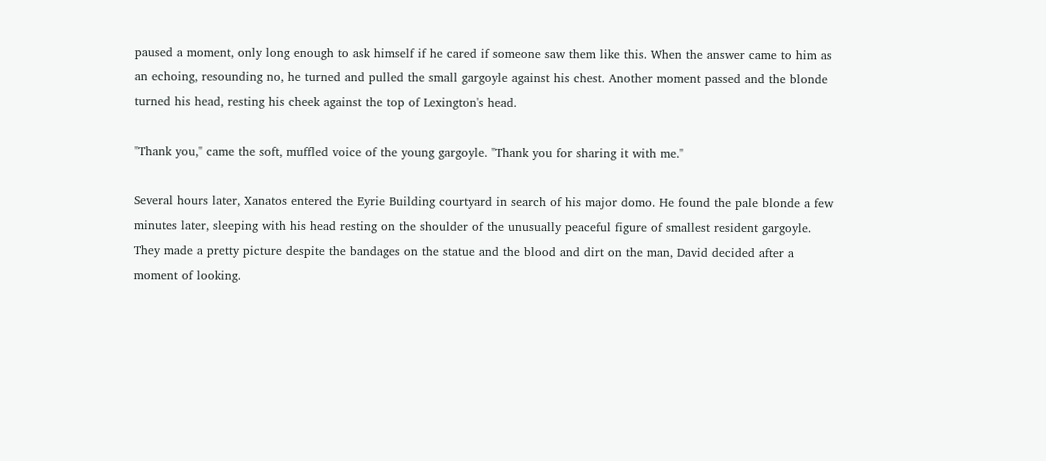paused a moment, only long enough to ask himself if he cared if someone saw them like this. When the answer came to him as an echoing, resounding no, he turned and pulled the small gargoyle against his chest. Another moment passed and the blonde turned his head, resting his cheek against the top of Lexington's head.

"Thank you," came the soft, muffled voice of the young gargoyle. "Thank you for sharing it with me."

Several hours later, Xanatos entered the Eyrie Building courtyard in search of his major domo. He found the pale blonde a few minutes later, sleeping with his head resting on the shoulder of the unusually peaceful figure of smallest resident gargoyle. They made a pretty picture despite the bandages on the statue and the blood and dirt on the man, David decided after a moment of looking.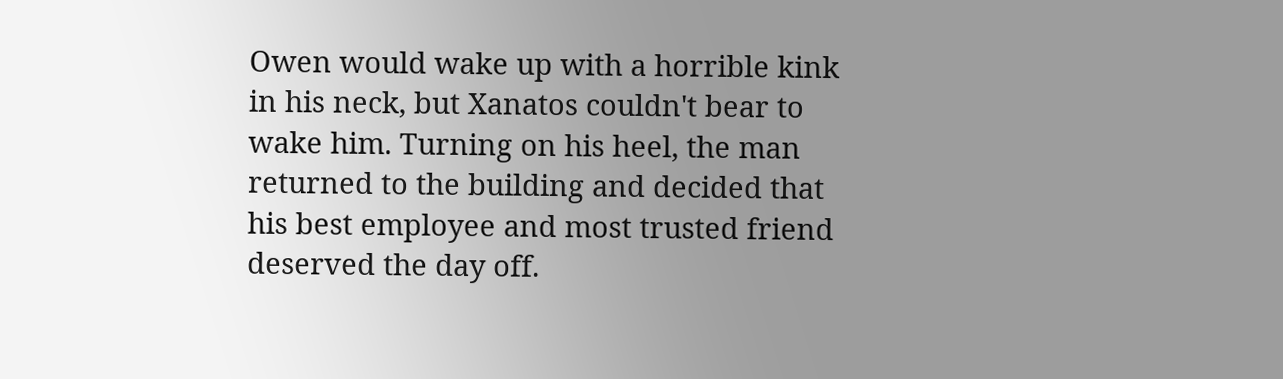Owen would wake up with a horrible kink in his neck, but Xanatos couldn't bear to wake him. Turning on his heel, the man returned to the building and decided that his best employee and most trusted friend deserved the day off.